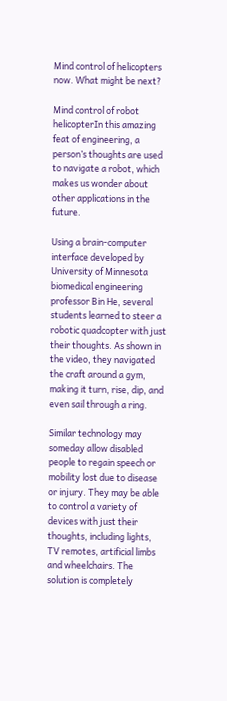Mind control of helicopters now. What might be next?

Mind control of robot helicopterIn this amazing feat of engineering, a person’s thoughts are used to navigate a robot, which makes us wonder about other applications in the future.

Using a brain-computer interface developed by University of Minnesota biomedical engineering professor Bin He, several students learned to steer a robotic quadcopter with just their thoughts. As shown in the video, they navigated the craft around a gym, making it turn, rise, dip, and even sail through a ring.

Similar technology may someday allow disabled people to regain speech or mobility lost due to disease or injury. They may be able to control a variety of devices with just their thoughts, including lights, TV remotes, artificial limbs and wheelchairs. The solution is completely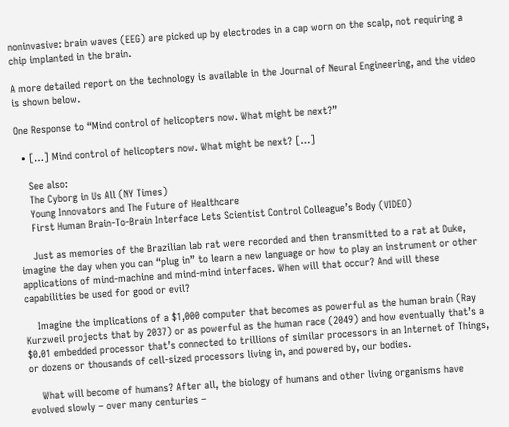noninvasive: brain waves (EEG) are picked up by electrodes in a cap worn on the scalp, not requiring a chip implanted in the brain.

A more detailed report on the technology is available in the Journal of Neural Engineering, and the video is shown below.

One Response to “Mind control of helicopters now. What might be next?”

  • […] Mind control of helicopters now. What might be next? […]

    See also:
    The Cyborg in Us All (NY Times)
    Young Innovators and The Future of Healthcare
    First Human Brain-To-Brain Interface Lets Scientist Control Colleague’s Body (VIDEO)

    Just as memories of the Brazilian lab rat were recorded and then transmitted to a rat at Duke, imagine the day when you can “plug in” to learn a new language or how to play an instrument or other applications of mind-machine and mind-mind interfaces. When will that occur? And will these capabilities be used for good or evil?

    Imagine the implications of a $1,000 computer that becomes as powerful as the human brain (Ray Kurzweil projects that by 2037) or as powerful as the human race (2049) and how eventually that’s a $0.01 embedded processor that’s connected to trillions of similar processors in an Internet of Things, or dozens or thousands of cell-sized processors living in, and powered by, our bodies.

    What will become of humans? After all, the biology of humans and other living organisms have evolved slowly – over many centuries –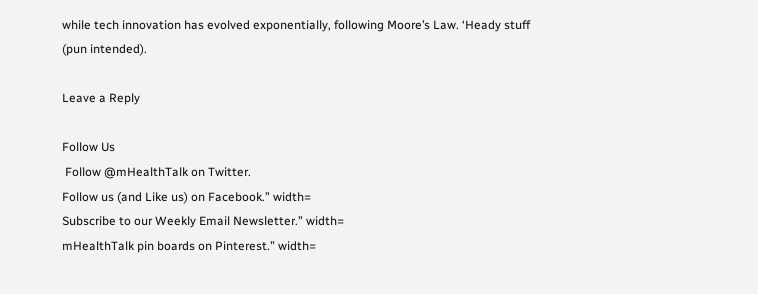while tech innovation has evolved exponentially, following Moore’s Law. ‘Heady stuff (pun intended).

Leave a Reply

Follow Us
 Follow @mHealthTalk on Twitter.
Follow us (and Like us) on Facebook.” width=
Subscribe to our Weekly Email Newsletter.” width=
mHealthTalk pin boards on Pinterest.” width=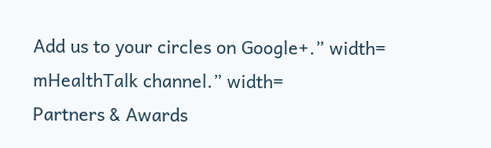Add us to your circles on Google+.” width=
mHealthTalk channel.” width=
Partners & Awards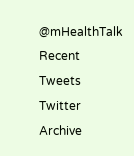@mHealthTalk Recent Tweets
Twitter Archive